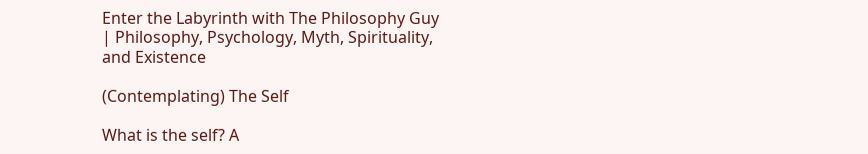Enter the Labyrinth with The Philosophy Guy | Philosophy, Psychology, Myth, Spirituality, and Existence

(Contemplating) The Self

What is the self? A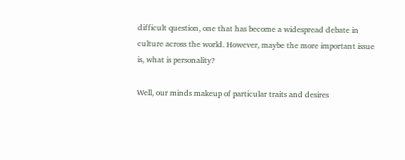difficult question, one that has become a widespread debate in culture across the world. However, maybe the more important issue is, what is personality?

Well, our minds makeup of particular traits and desires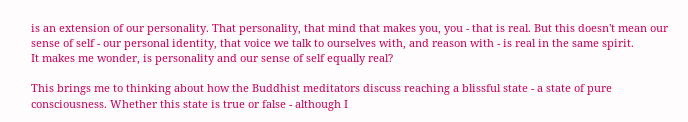is an extension of our personality. That personality, that mind that makes you, you - that is real. But this doesn't mean our sense of self - our personal identity, that voice we talk to ourselves with, and reason with - is real in the same spirit.
It makes me wonder, is personality and our sense of self equally real?

This brings me to thinking about how the Buddhist meditators discuss reaching a blissful state - a state of pure consciousness. Whether this state is true or false - although I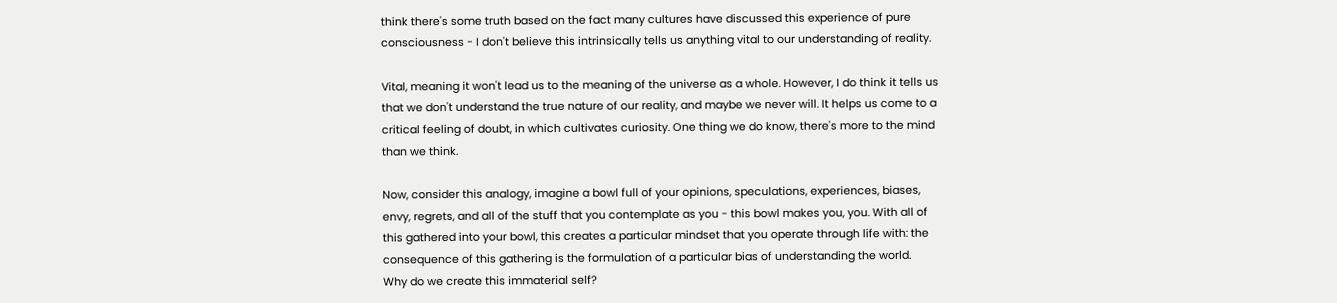think there's some truth based on the fact many cultures have discussed this experience of pure consciousness - I don't believe this intrinsically tells us anything vital to our understanding of reality.

Vital, meaning it won't lead us to the meaning of the universe as a whole. However, I do think it tells us that we don't understand the true nature of our reality, and maybe we never will. It helps us come to a critical feeling of doubt, in which cultivates curiosity. One thing we do know, there's more to the mind than we think.

Now, consider this analogy, imagine a bowl full of your opinions, speculations, experiences, biases, envy, regrets, and all of the stuff that you contemplate as you - this bowl makes you, you. With all of this gathered into your bowl, this creates a particular mindset that you operate through life with: the consequence of this gathering is the formulation of a particular bias of understanding the world.
Why do we create this immaterial self?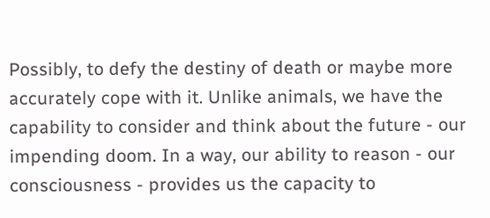Possibly, to defy the destiny of death or maybe more accurately cope with it. Unlike animals, we have the capability to consider and think about the future - our impending doom. In a way, our ability to reason - our consciousness - provides us the capacity to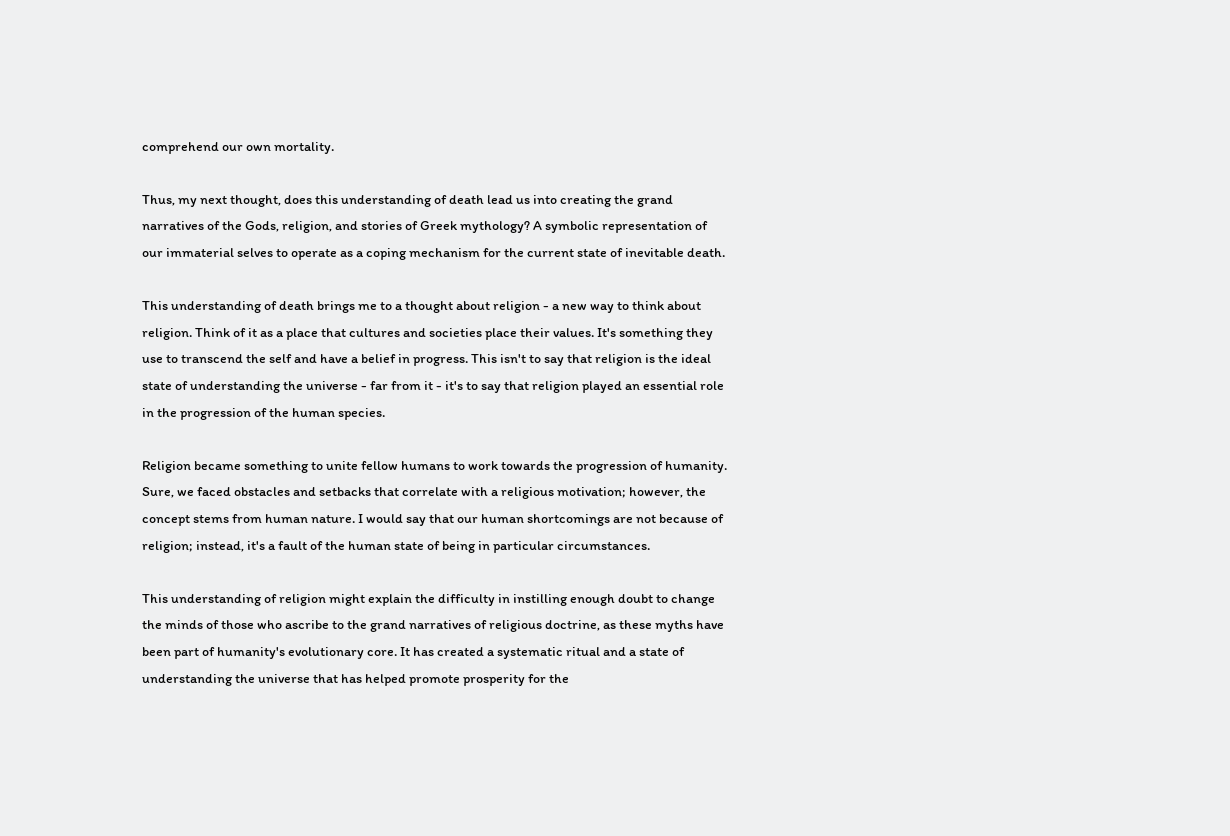comprehend our own mortality.

Thus, my next thought, does this understanding of death lead us into creating the grand narratives of the Gods, religion, and stories of Greek mythology? A symbolic representation of our immaterial selves to operate as a coping mechanism for the current state of inevitable death.

This understanding of death brings me to a thought about religion - a new way to think about religion. Think of it as a place that cultures and societies place their values. It's something they use to transcend the self and have a belief in progress. This isn't to say that religion is the ideal state of understanding the universe - far from it - it's to say that religion played an essential role in the progression of the human species.

Religion became something to unite fellow humans to work towards the progression of humanity. Sure, we faced obstacles and setbacks that correlate with a religious motivation; however, the concept stems from human nature. I would say that our human shortcomings are not because of religion; instead, it's a fault of the human state of being in particular circumstances.

This understanding of religion might explain the difficulty in instilling enough doubt to change the minds of those who ascribe to the grand narratives of religious doctrine, as these myths have been part of humanity's evolutionary core. It has created a systematic ritual and a state of understanding the universe that has helped promote prosperity for the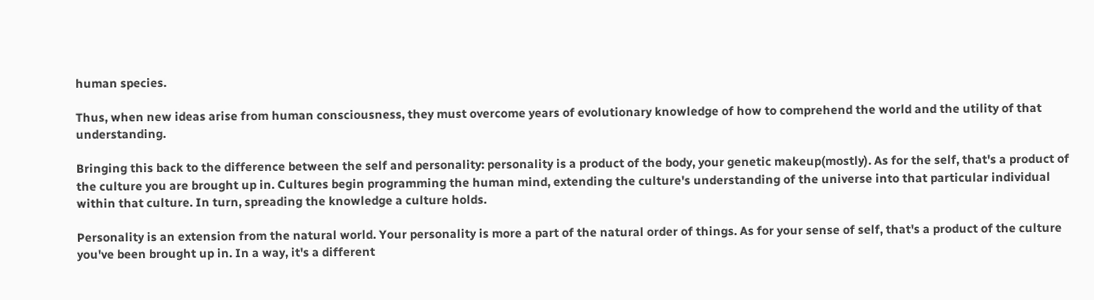human species.

Thus, when new ideas arise from human consciousness, they must overcome years of evolutionary knowledge of how to comprehend the world and the utility of that understanding.

Bringing this back to the difference between the self and personality: personality is a product of the body, your genetic makeup(mostly). As for the self, that's a product of the culture you are brought up in. Cultures begin programming the human mind, extending the culture's understanding of the universe into that particular individual within that culture. In turn, spreading the knowledge a culture holds.

Personality is an extension from the natural world. Your personality is more a part of the natural order of things. As for your sense of self, that's a product of the culture you've been brought up in. In a way, it's a different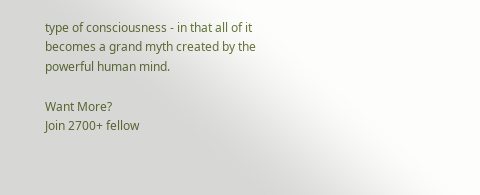type of consciousness - in that all of it becomes a grand myth created by the powerful human mind.

Want More?
Join 2700+ fellow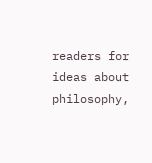readers for ideas about philosophy,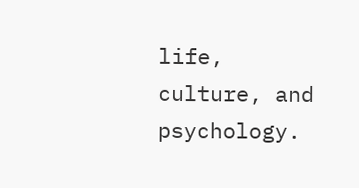life, culture, and psychology.